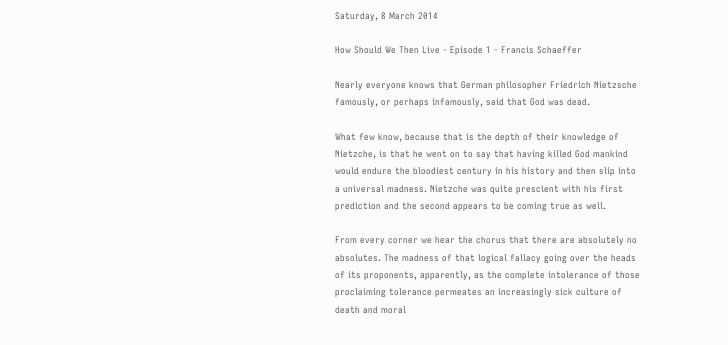Saturday, 8 March 2014

How Should We Then Live - Episode 1 - Francis Schaeffer

Nearly everyone knows that German philosopher Friedrich Nietzsche famously, or perhaps infamously, said that God was dead.

What few know, because that is the depth of their knowledge of Nietzche, is that he went on to say that having killed God mankind would endure the bloodiest century in his history and then slip into a universal madness. Nietzche was quite prescient with his first prediction and the second appears to be coming true as well.

From every corner we hear the chorus that there are absolutely no absolutes. The madness of that logical fallacy going over the heads of its proponents, apparently, as the complete intolerance of those proclaiming tolerance permeates an increasingly sick culture of death and moral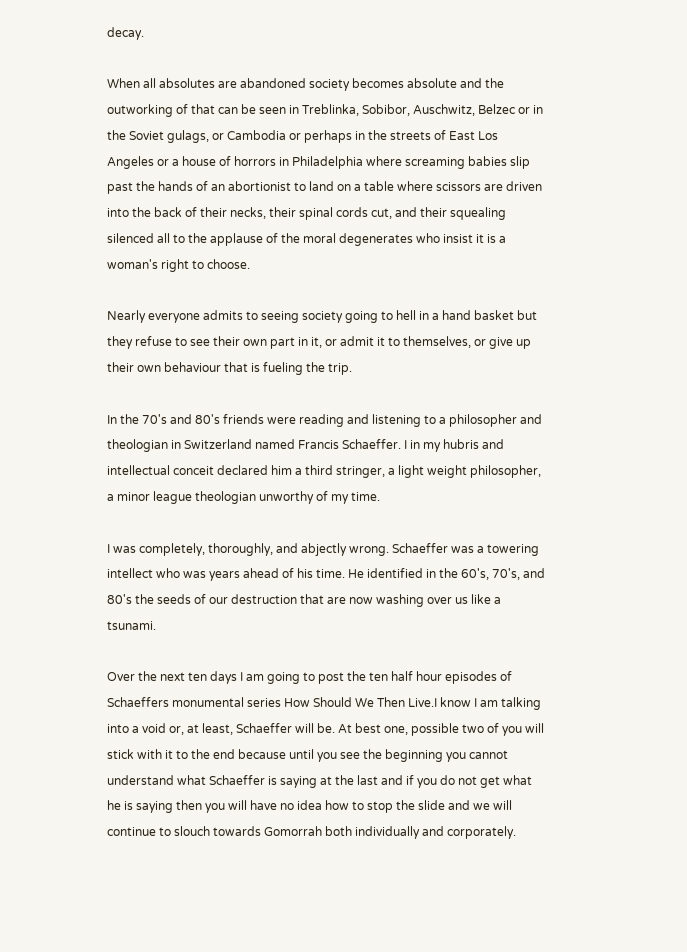decay.

When all absolutes are abandoned society becomes absolute and the outworking of that can be seen in Treblinka, Sobibor, Auschwitz, Belzec or in the Soviet gulags, or Cambodia or perhaps in the streets of East Los Angeles or a house of horrors in Philadelphia where screaming babies slip past the hands of an abortionist to land on a table where scissors are driven into the back of their necks, their spinal cords cut, and their squealing  silenced all to the applause of the moral degenerates who insist it is a woman's right to choose.

Nearly everyone admits to seeing society going to hell in a hand basket but they refuse to see their own part in it, or admit it to themselves, or give up their own behaviour that is fueling the trip.

In the 70's and 80's friends were reading and listening to a philosopher and theologian in Switzerland named Francis Schaeffer. I in my hubris and intellectual conceit declared him a third stringer, a light weight philosopher, a minor league theologian unworthy of my time.

I was completely, thoroughly, and abjectly wrong. Schaeffer was a towering intellect who was years ahead of his time. He identified in the 60's, 70's, and 80's the seeds of our destruction that are now washing over us like a tsunami.

Over the next ten days I am going to post the ten half hour episodes of Schaeffers monumental series How Should We Then Live.I know I am talking into a void or, at least, Schaeffer will be. At best one, possible two of you will stick with it to the end because until you see the beginning you cannot understand what Schaeffer is saying at the last and if you do not get what he is saying then you will have no idea how to stop the slide and we will continue to slouch towards Gomorrah both individually and corporately.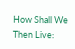How Shall We Then Live: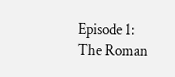Episode 1: The Roman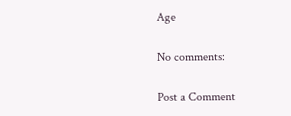Age

No comments:

Post a Comment